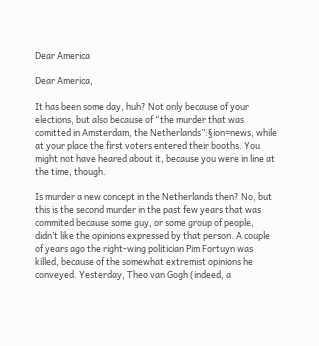Dear America

Dear America,

It has been some day, huh? Not only because of your elections, but also because of “the murder that was comitted in Amsterdam, the Netherlands”:§ion=news, while at your place the first voters entered their booths. You might not have heared about it, because you were in line at the time, though.

Is murder a new concept in the Netherlands then? No, but this is the second murder in the past few years that was commited because some guy, or some group of people, didn’t like the opinions expressed by that person. A couple of years ago the right-wing politician Pim Fortuyn was killed, because of the somewhat extremist opinions he conveyed. Yesterday, Theo van Gogh (indeed, a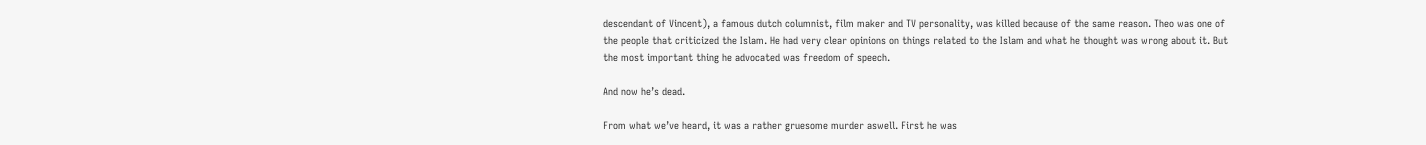descendant of Vincent), a famous dutch columnist, film maker and TV personality, was killed because of the same reason. Theo was one of the people that criticized the Islam. He had very clear opinions on things related to the Islam and what he thought was wrong about it. But the most important thing he advocated was freedom of speech.

And now he’s dead.

From what we’ve heard, it was a rather gruesome murder aswell. First he was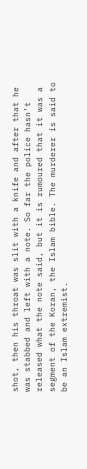shot, then his throat was slit with a knife and after that he was stabbed and left with a note. So far the police hasn’t released what the note said, but it is rumoured that it was a segment of the Koran, the Islam bible. The murderer is said to be an Islam extremist.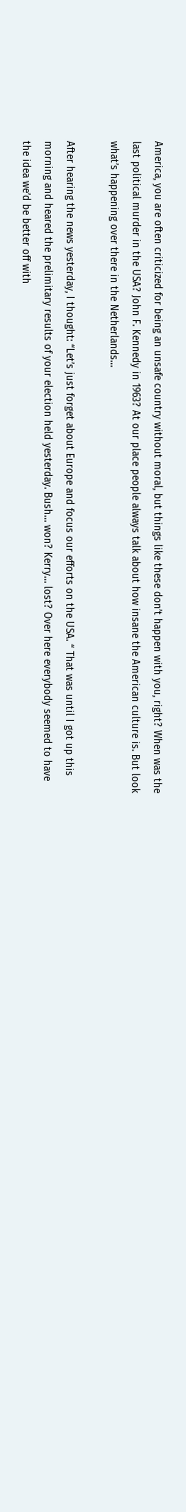America, you are often criticized for being an unsafe country without moral, but things like these don’t happen with you, right? When was the last political murder in the USA? John F. Kennedy in 1963? At our place people always talk about how insane the American culture is. But look what’s happening over there in the Netherlands…

After hearing the news yesterday, I thought: “Let’s just forget about Europe and focus our efforts on the USA. “ That was until I got up this morning and heared the prelimitary results of your election held yesterday. Bush… won? Kerry… lost? Over here everybody seemed to have the idea we’d be better off with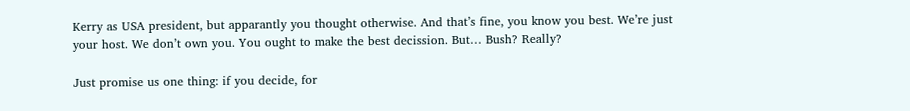Kerry as USA president, but apparantly you thought otherwise. And that’s fine, you know you best. We’re just your host. We don’t own you. You ought to make the best decission. But… Bush? Really?

Just promise us one thing: if you decide, for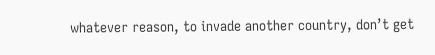whatever reason, to invade another country, don’t get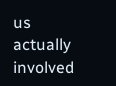us actually involved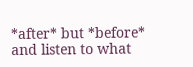*after* but *before* and listen to what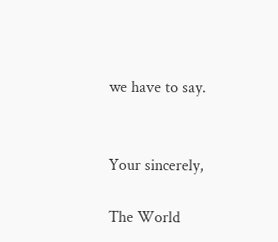we have to say.


Your sincerely,

The World